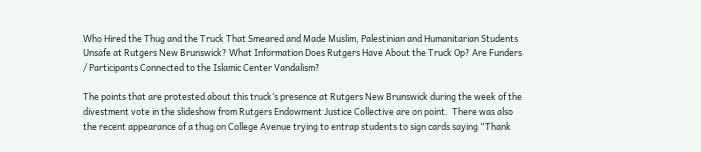Who Hired the Thug and the Truck That Smeared and Made Muslim, Palestinian and Humanitarian Students Unsafe at Rutgers New Brunswick? What Information Does Rutgers Have About the Truck Op? Are Funders / Participants Connected to the Islamic Center Vandalism?

The points that are protested about this truck’s presence at Rutgers New Brunswick during the week of the divestment vote in the slideshow from Rutgers Endowment Justice Collective are on point.  There was also the recent appearance of a thug on College Avenue trying to entrap students to sign cards saying “Thank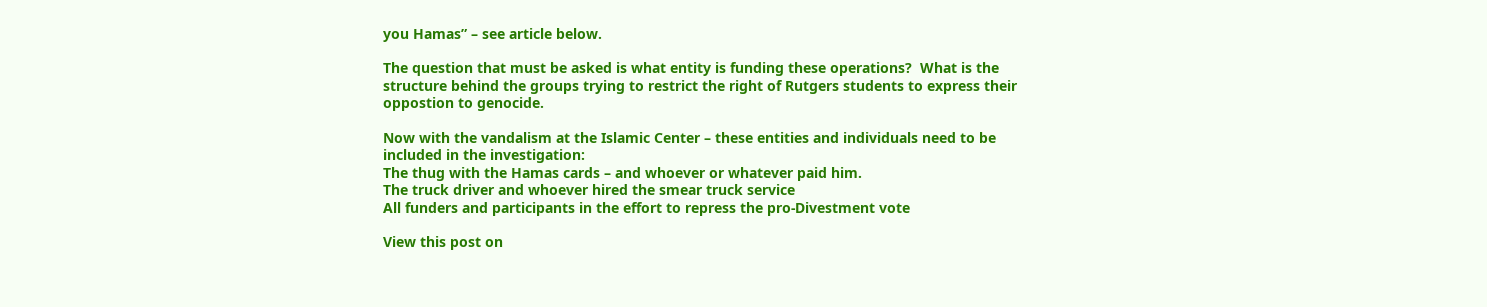you Hamas” – see article below.

The question that must be asked is what entity is funding these operations?  What is the structure behind the groups trying to restrict the right of Rutgers students to express their oppostion to genocide.

Now with the vandalism at the Islamic Center – these entities and individuals need to be included in the investigation:
The thug with the Hamas cards – and whoever or whatever paid him.
The truck driver and whoever hired the smear truck service
All funders and participants in the effort to repress the pro-Divestment vote

View this post on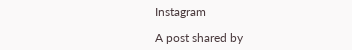Instagram

A post shared by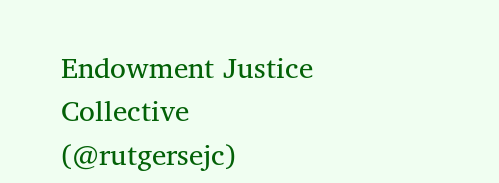Endowment Justice Collective (@rutgersejc)